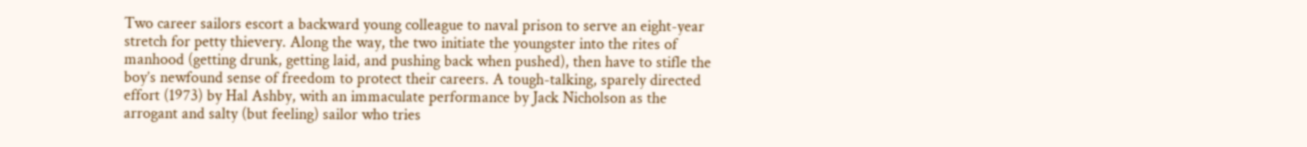Two career sailors escort a backward young colleague to naval prison to serve an eight-year stretch for petty thievery. Along the way, the two initiate the youngster into the rites of manhood (getting drunk, getting laid, and pushing back when pushed), then have to stifle the boy’s newfound sense of freedom to protect their careers. A tough-talking, sparely directed effort (1973) by Hal Ashby, with an immaculate performance by Jack Nicholson as the arrogant and salty (but feeling) sailor who tries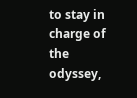to stay in charge of the odyssey,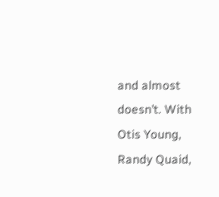and almost doesn’t. With Otis Young, Randy Quaid,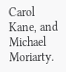Carol Kane, and Michael Moriarty.